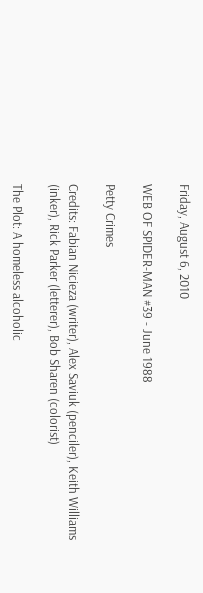Friday, August 6, 2010

WEB OF SPIDER-MAN #39 - June 1988

Petty Crimes

Credits: Fabian Nicieza (writer), Alex Saviuk (penciler), Keith Williams (inker), Rick Parker (letterer), Bob Sharen (colorist)

The Plot: A homeless alcoholic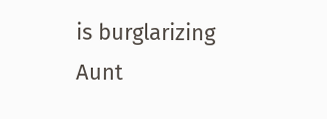is burglarizing Aunt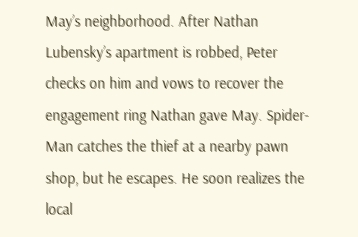May’s neighborhood. After Nathan Lubensky’s apartment is robbed, Peter checks on him and vows to recover the engagement ring Nathan gave May. Spider-Man catches the thief at a nearby pawn shop, but he escapes. He soon realizes the local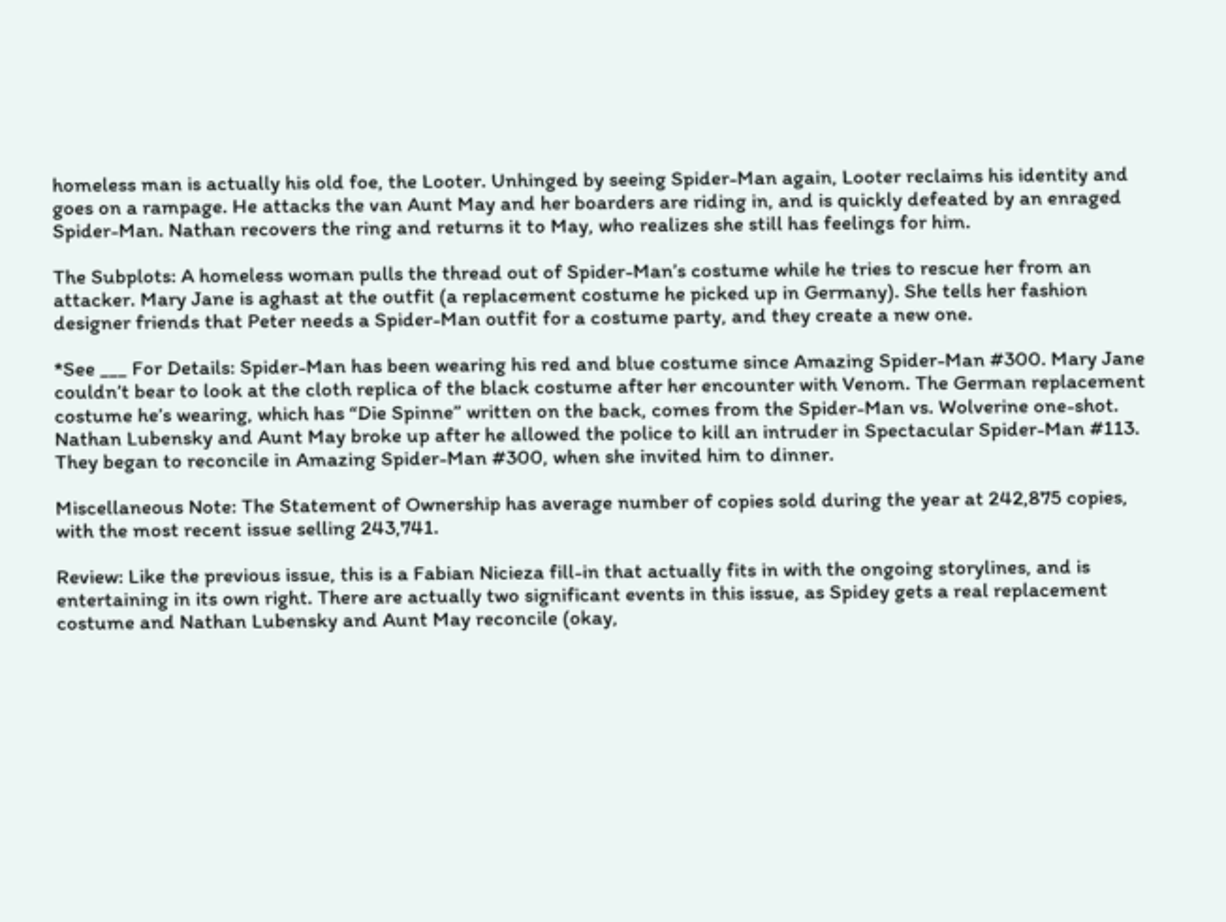homeless man is actually his old foe, the Looter. Unhinged by seeing Spider-Man again, Looter reclaims his identity and goes on a rampage. He attacks the van Aunt May and her boarders are riding in, and is quickly defeated by an enraged Spider-Man. Nathan recovers the ring and returns it to May, who realizes she still has feelings for him.

The Subplots: A homeless woman pulls the thread out of Spider-Man’s costume while he tries to rescue her from an attacker. Mary Jane is aghast at the outfit (a replacement costume he picked up in Germany). She tells her fashion designer friends that Peter needs a Spider-Man outfit for a costume party, and they create a new one.

*See ___ For Details: Spider-Man has been wearing his red and blue costume since Amazing Spider-Man #300. Mary Jane couldn’t bear to look at the cloth replica of the black costume after her encounter with Venom. The German replacement costume he’s wearing, which has “Die Spinne” written on the back, comes from the Spider-Man vs. Wolverine one-shot. Nathan Lubensky and Aunt May broke up after he allowed the police to kill an intruder in Spectacular Spider-Man #113. They began to reconcile in Amazing Spider-Man #300, when she invited him to dinner.

Miscellaneous Note: The Statement of Ownership has average number of copies sold during the year at 242,875 copies, with the most recent issue selling 243,741.

Review: Like the previous issue, this is a Fabian Nicieza fill-in that actually fits in with the ongoing storylines, and is entertaining in its own right. There are actually two significant events in this issue, as Spidey gets a real replacement costume and Nathan Lubensky and Aunt May reconcile (okay,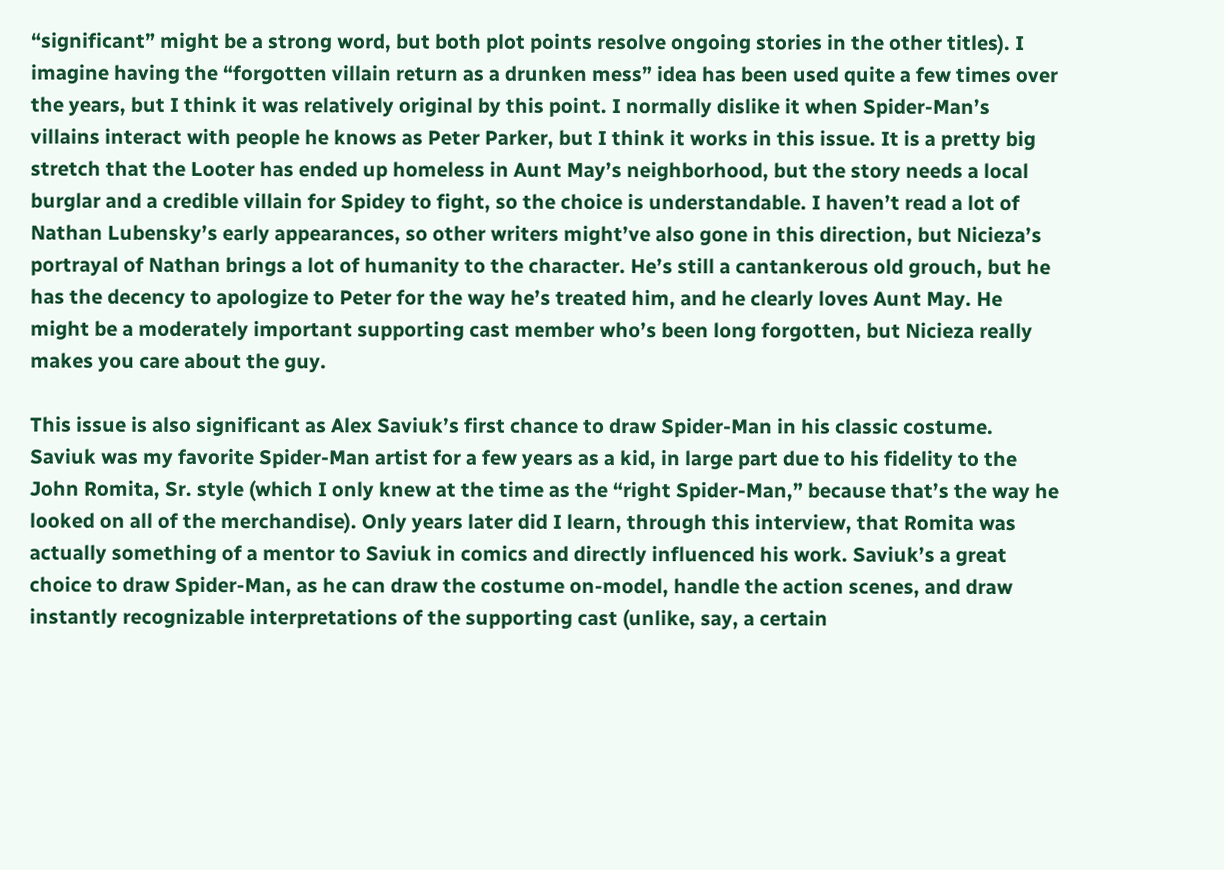“significant” might be a strong word, but both plot points resolve ongoing stories in the other titles). I imagine having the “forgotten villain return as a drunken mess” idea has been used quite a few times over the years, but I think it was relatively original by this point. I normally dislike it when Spider-Man’s villains interact with people he knows as Peter Parker, but I think it works in this issue. It is a pretty big stretch that the Looter has ended up homeless in Aunt May’s neighborhood, but the story needs a local burglar and a credible villain for Spidey to fight, so the choice is understandable. I haven’t read a lot of Nathan Lubensky’s early appearances, so other writers might’ve also gone in this direction, but Nicieza’s portrayal of Nathan brings a lot of humanity to the character. He’s still a cantankerous old grouch, but he has the decency to apologize to Peter for the way he’s treated him, and he clearly loves Aunt May. He might be a moderately important supporting cast member who’s been long forgotten, but Nicieza really makes you care about the guy.

This issue is also significant as Alex Saviuk’s first chance to draw Spider-Man in his classic costume. Saviuk was my favorite Spider-Man artist for a few years as a kid, in large part due to his fidelity to the John Romita, Sr. style (which I only knew at the time as the “right Spider-Man,” because that’s the way he looked on all of the merchandise). Only years later did I learn, through this interview, that Romita was actually something of a mentor to Saviuk in comics and directly influenced his work. Saviuk’s a great choice to draw Spider-Man, as he can draw the costume on-model, handle the action scenes, and draw instantly recognizable interpretations of the supporting cast (unlike, say, a certain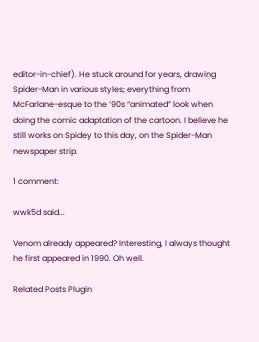editor-in-chief). He stuck around for years, drawing Spider-Man in various styles; everything from McFarlane-esque to the ‘90s “animated” look when doing the comic adaptation of the cartoon. I believe he still works on Spidey to this day, on the Spider-Man newspaper strip.

1 comment:

wwk5d said...

Venom already appeared? Interesting, I always thought he first appeared in 1990. Oh well.

Related Posts Plugin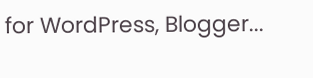for WordPress, Blogger...